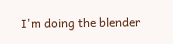I'm doing the blender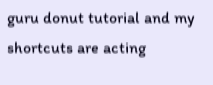guru donut tutorial and my shortcuts are acting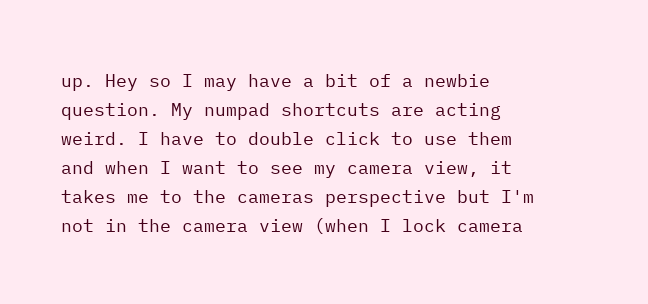up. Hey so I may have a bit of a newbie question. My numpad shortcuts are acting weird. I have to double click to use them and when I want to see my camera view, it takes me to the cameras perspective but I'm not in the camera view (when I lock camera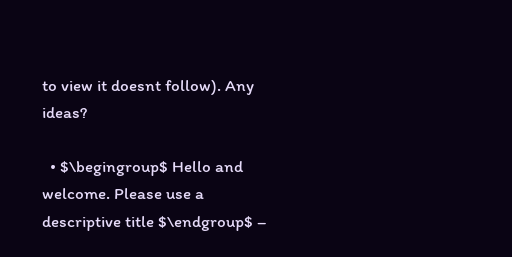to view it doesnt follow). Any ideas?

  • $\begingroup$ Hello and welcome. Please use a descriptive title $\endgroup$ –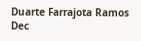Duarte Farrajota Ramos Dec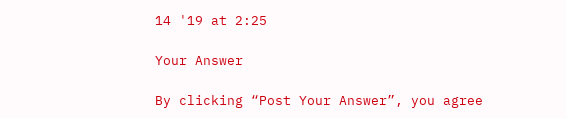14 '19 at 2:25

Your Answer

By clicking “Post Your Answer”, you agree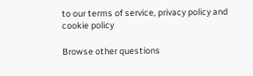to our terms of service, privacy policy and cookie policy

Browse other questions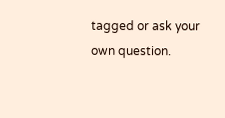tagged or ask your own question.